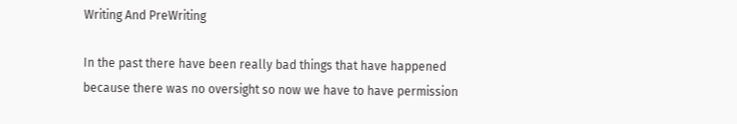Writing And PreWriting

In the past there have been really bad things that have happened because there was no oversight so now we have to have permission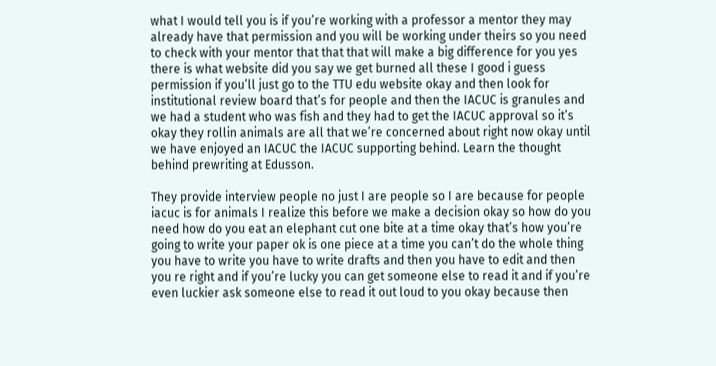what I would tell you is if you’re working with a professor a mentor they may already have that permission and you will be working under theirs so you need to check with your mentor that that that will make a big difference for you yes there is what website did you say we get burned all these I good i guess permission if you’ll just go to the TTU edu website okay and then look for institutional review board that’s for people and then the IACUC is granules and we had a student who was fish and they had to get the IACUC approval so it’s okay they rollin animals are all that we’re concerned about right now okay until we have enjoyed an IACUC the IACUC supporting behind. Learn the thought behind prewriting at Edusson.

They provide interview people no just I are people so I are because for people iacuc is for animals I realize this before we make a decision okay so how do you need how do you eat an elephant cut one bite at a time okay that’s how you’re going to write your paper ok is one piece at a time you can’t do the whole thing you have to write you have to write drafts and then you have to edit and then you re right and if you’re lucky you can get someone else to read it and if you’re even luckier ask someone else to read it out loud to you okay because then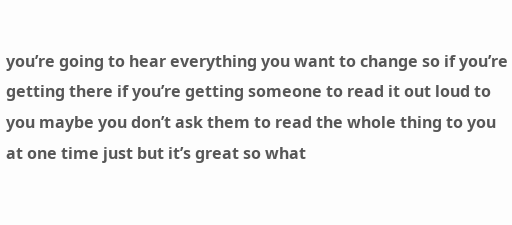you’re going to hear everything you want to change so if you’re getting there if you’re getting someone to read it out loud to you maybe you don’t ask them to read the whole thing to you at one time just but it’s great so what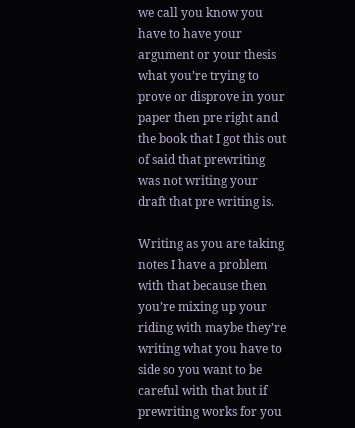we call you know you have to have your argument or your thesis what you’re trying to prove or disprove in your paper then pre right and the book that I got this out of said that prewriting was not writing your draft that pre writing is.

Writing as you are taking notes I have a problem with that because then you’re mixing up your riding with maybe they’re writing what you have to side so you want to be careful with that but if prewriting works for you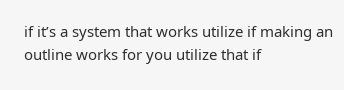if it’s a system that works utilize if making an outline works for you utilize that if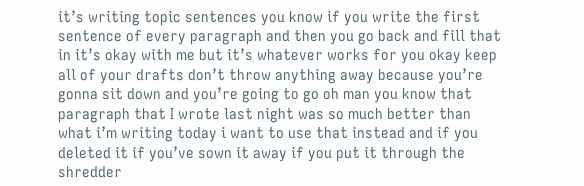it’s writing topic sentences you know if you write the first sentence of every paragraph and then you go back and fill that in it’s okay with me but it’s whatever works for you okay keep all of your drafts don’t throw anything away because you’re gonna sit down and you’re going to go oh man you know that paragraph that I wrote last night was so much better than what i’m writing today i want to use that instead and if you deleted it if you’ve sown it away if you put it through the shredder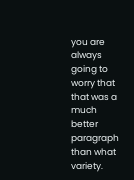you are always going to worry that that was a much better paragraph than what variety.